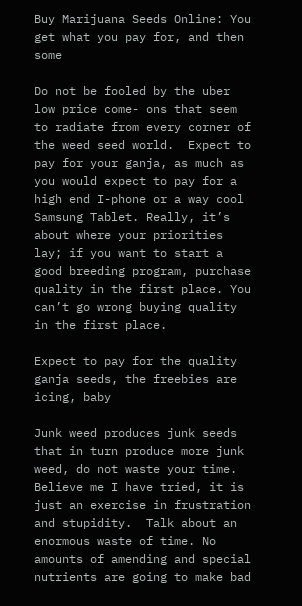Buy Marijuana Seeds Online: You get what you pay for, and then some

Do not be fooled by the uber low price come- ons that seem to radiate from every corner of the weed seed world.  Expect to pay for your ganja, as much as you would expect to pay for a high end I-phone or a way cool Samsung Tablet. Really, it’s about where your priorities lay; if you want to start a good breeding program, purchase quality in the first place. You can’t go wrong buying quality in the first place.

Expect to pay for the quality ganja seeds, the freebies are icing, baby

Junk weed produces junk seeds that in turn produce more junk weed, do not waste your time. Believe me I have tried, it is just an exercise in frustration and stupidity.  Talk about an enormous waste of time. No amounts of amending and special nutrients are going to make bad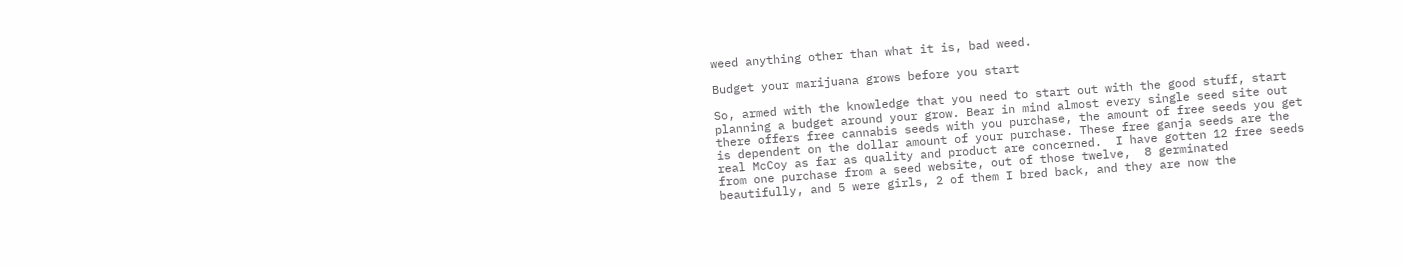weed anything other than what it is, bad weed.

Budget your marijuana grows before you start

So, armed with the knowledge that you need to start out with the good stuff, start planning a budget around your grow. Bear in mind almost every single seed site out there offers free cannabis seeds with you purchase, the amount of free seeds you get is dependent on the dollar amount of your purchase. These free ganja seeds are the real McCoy as far as quality and product are concerned.  I have gotten 12 free seeds from one purchase from a seed website, out of those twelve,  8 germinated beautifully, and 5 were girls, 2 of them I bred back, and they are now the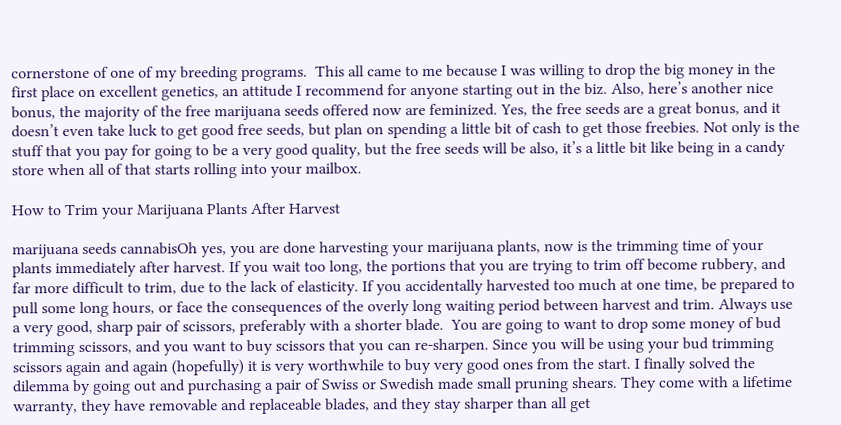cornerstone of one of my breeding programs.  This all came to me because I was willing to drop the big money in the first place on excellent genetics, an attitude I recommend for anyone starting out in the biz. Also, here’s another nice bonus, the majority of the free marijuana seeds offered now are feminized. Yes, the free seeds are a great bonus, and it doesn’t even take luck to get good free seeds, but plan on spending a little bit of cash to get those freebies. Not only is the stuff that you pay for going to be a very good quality, but the free seeds will be also, it’s a little bit like being in a candy store when all of that starts rolling into your mailbox.

How to Trim your Marijuana Plants After Harvest

marijuana seeds cannabisOh yes, you are done harvesting your marijuana plants, now is the trimming time of your plants immediately after harvest. If you wait too long, the portions that you are trying to trim off become rubbery, and far more difficult to trim, due to the lack of elasticity. If you accidentally harvested too much at one time, be prepared to pull some long hours, or face the consequences of the overly long waiting period between harvest and trim. Always use a very good, sharp pair of scissors, preferably with a shorter blade.  You are going to want to drop some money of bud trimming scissors, and you want to buy scissors that you can re-sharpen. Since you will be using your bud trimming scissors again and again (hopefully) it is very worthwhile to buy very good ones from the start. I finally solved the dilemma by going out and purchasing a pair of Swiss or Swedish made small pruning shears. They come with a lifetime warranty, they have removable and replaceable blades, and they stay sharper than all get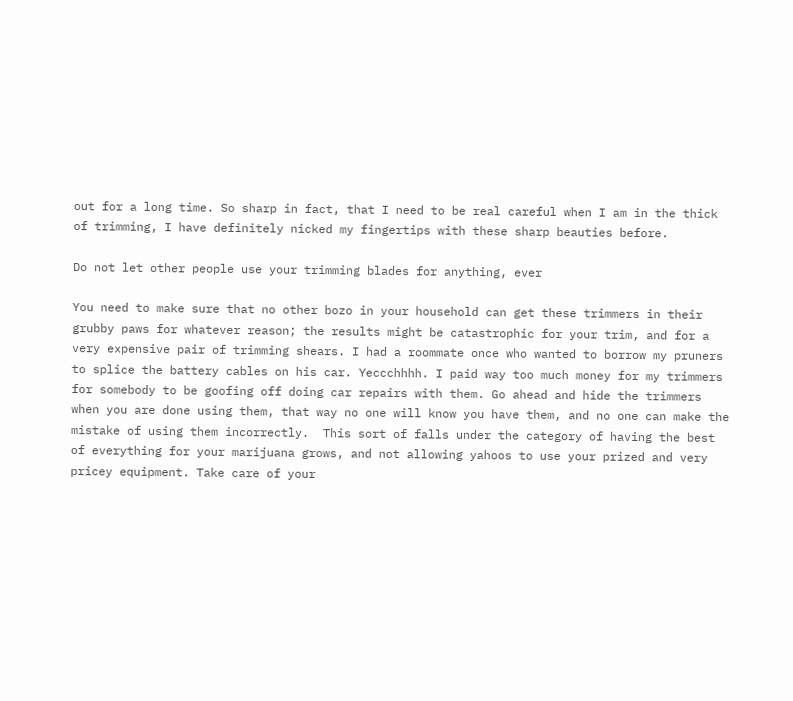out for a long time. So sharp in fact, that I need to be real careful when I am in the thick of trimming, I have definitely nicked my fingertips with these sharp beauties before.

Do not let other people use your trimming blades for anything, ever

You need to make sure that no other bozo in your household can get these trimmers in their grubby paws for whatever reason; the results might be catastrophic for your trim, and for a very expensive pair of trimming shears. I had a roommate once who wanted to borrow my pruners to splice the battery cables on his car. Yeccchhhh. I paid way too much money for my trimmers for somebody to be goofing off doing car repairs with them. Go ahead and hide the trimmers when you are done using them, that way no one will know you have them, and no one can make the mistake of using them incorrectly.  This sort of falls under the category of having the best of everything for your marijuana grows, and not allowing yahoos to use your prized and very pricey equipment. Take care of your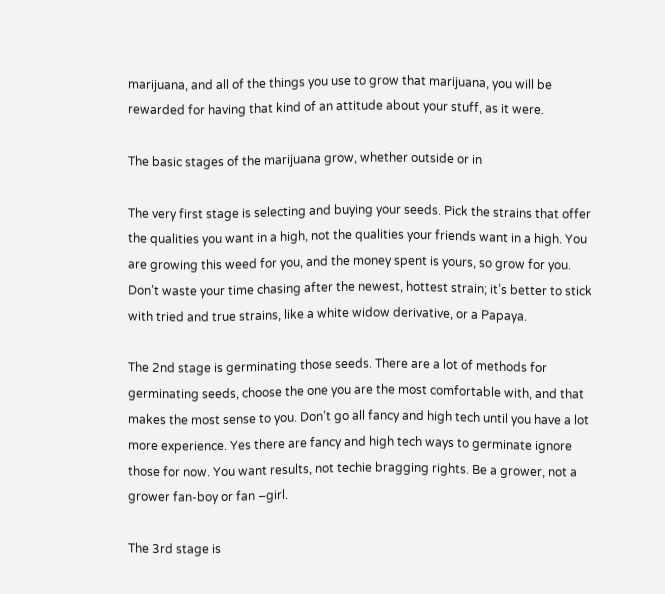marijuana, and all of the things you use to grow that marijuana, you will be rewarded for having that kind of an attitude about your stuff, as it were.

The basic stages of the marijuana grow, whether outside or in

The very first stage is selecting and buying your seeds. Pick the strains that offer the qualities you want in a high, not the qualities your friends want in a high. You are growing this weed for you, and the money spent is yours, so grow for you. Don’t waste your time chasing after the newest, hottest strain; it’s better to stick with tried and true strains, like a white widow derivative, or a Papaya.

The 2nd stage is germinating those seeds. There are a lot of methods for germinating seeds, choose the one you are the most comfortable with, and that makes the most sense to you. Don’t go all fancy and high tech until you have a lot more experience. Yes there are fancy and high tech ways to germinate ignore those for now. You want results, not techie bragging rights. Be a grower, not a grower fan-boy or fan –girl.

The 3rd stage is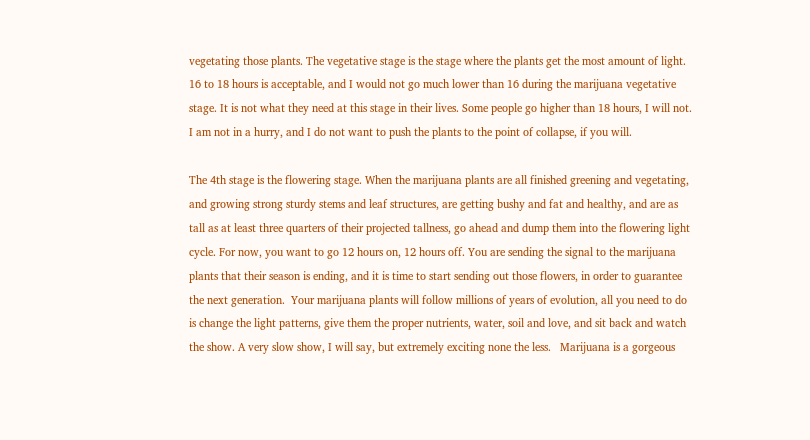vegetating those plants. The vegetative stage is the stage where the plants get the most amount of light. 16 to 18 hours is acceptable, and I would not go much lower than 16 during the marijuana vegetative stage. It is not what they need at this stage in their lives. Some people go higher than 18 hours, I will not. I am not in a hurry, and I do not want to push the plants to the point of collapse, if you will.

The 4th stage is the flowering stage. When the marijuana plants are all finished greening and vegetating, and growing strong sturdy stems and leaf structures, are getting bushy and fat and healthy, and are as tall as at least three quarters of their projected tallness, go ahead and dump them into the flowering light cycle. For now, you want to go 12 hours on, 12 hours off. You are sending the signal to the marijuana plants that their season is ending, and it is time to start sending out those flowers, in order to guarantee the next generation.  Your marijuana plants will follow millions of years of evolution, all you need to do is change the light patterns, give them the proper nutrients, water, soil and love, and sit back and watch the show. A very slow show, I will say, but extremely exciting none the less.   Marijuana is a gorgeous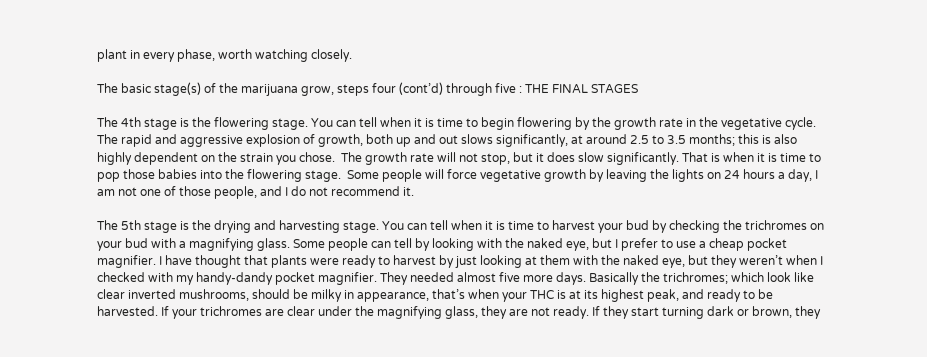plant in every phase, worth watching closely.

The basic stage(s) of the marijuana grow, steps four (cont’d) through five : THE FINAL STAGES

The 4th stage is the flowering stage. You can tell when it is time to begin flowering by the growth rate in the vegetative cycle. The rapid and aggressive explosion of growth, both up and out slows significantly, at around 2.5 to 3.5 months; this is also highly dependent on the strain you chose.  The growth rate will not stop, but it does slow significantly. That is when it is time to pop those babies into the flowering stage.  Some people will force vegetative growth by leaving the lights on 24 hours a day, I am not one of those people, and I do not recommend it.

The 5th stage is the drying and harvesting stage. You can tell when it is time to harvest your bud by checking the trichromes on your bud with a magnifying glass. Some people can tell by looking with the naked eye, but I prefer to use a cheap pocket magnifier. I have thought that plants were ready to harvest by just looking at them with the naked eye, but they weren’t when I checked with my handy-dandy pocket magnifier. They needed almost five more days. Basically the trichromes; which look like clear inverted mushrooms, should be milky in appearance, that’s when your THC is at its highest peak, and ready to be harvested. If your trichromes are clear under the magnifying glass, they are not ready. If they start turning dark or brown, they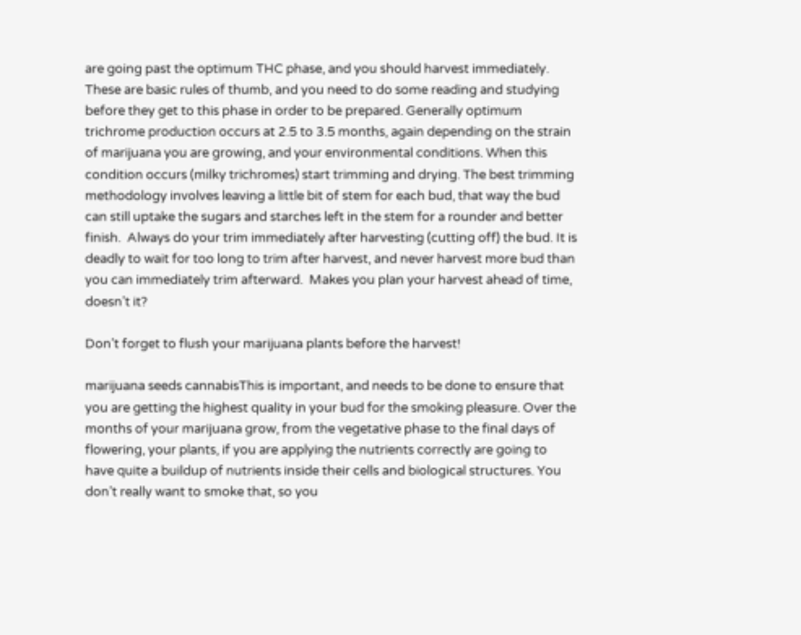are going past the optimum THC phase, and you should harvest immediately. These are basic rules of thumb, and you need to do some reading and studying before they get to this phase in order to be prepared. Generally optimum trichrome production occurs at 2.5 to 3.5 months, again depending on the strain of marijuana you are growing, and your environmental conditions. When this condition occurs (milky trichromes) start trimming and drying. The best trimming methodology involves leaving a little bit of stem for each bud, that way the bud can still uptake the sugars and starches left in the stem for a rounder and better finish.  Always do your trim immediately after harvesting (cutting off) the bud. It is deadly to wait for too long to trim after harvest, and never harvest more bud than you can immediately trim afterward.  Makes you plan your harvest ahead of time, doesn’t it?

Don’t forget to flush your marijuana plants before the harvest!

marijuana seeds cannabisThis is important, and needs to be done to ensure that you are getting the highest quality in your bud for the smoking pleasure. Over the months of your marijuana grow, from the vegetative phase to the final days of flowering, your plants, if you are applying the nutrients correctly are going to have quite a buildup of nutrients inside their cells and biological structures. You don’t really want to smoke that, so you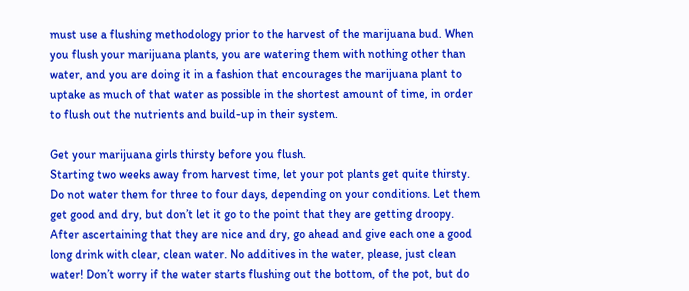must use a flushing methodology prior to the harvest of the marijuana bud. When you flush your marijuana plants, you are watering them with nothing other than water, and you are doing it in a fashion that encourages the marijuana plant to uptake as much of that water as possible in the shortest amount of time, in order to flush out the nutrients and build-up in their system.

Get your marijuana girls thirsty before you flush.
Starting two weeks away from harvest time, let your pot plants get quite thirsty. Do not water them for three to four days, depending on your conditions. Let them get good and dry, but don’t let it go to the point that they are getting droopy. After ascertaining that they are nice and dry, go ahead and give each one a good long drink with clear, clean water. No additives in the water, please, just clean water! Don’t worry if the water starts flushing out the bottom, of the pot, but do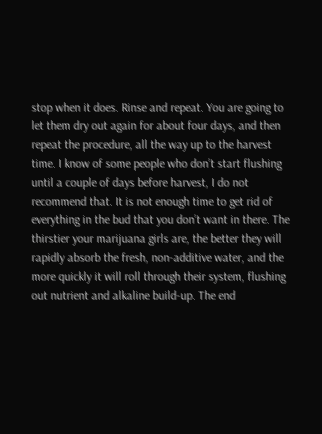stop when it does. Rinse and repeat. You are going to let them dry out again for about four days, and then repeat the procedure, all the way up to the harvest time. I know of some people who don’t start flushing until a couple of days before harvest, I do not recommend that. It is not enough time to get rid of everything in the bud that you don’t want in there. The thirstier your marijuana girls are, the better they will rapidly absorb the fresh, non-additive water, and the more quickly it will roll through their system, flushing out nutrient and alkaline build-up. The end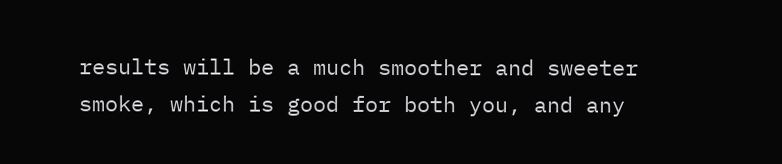results will be a much smoother and sweeter smoke, which is good for both you, and any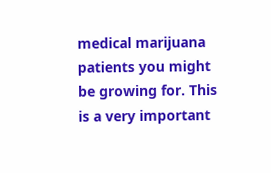medical marijuana patients you might be growing for. This is a very important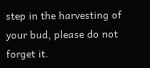step in the harvesting of your bud, please do not forget it.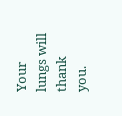Your lungs will thank you.